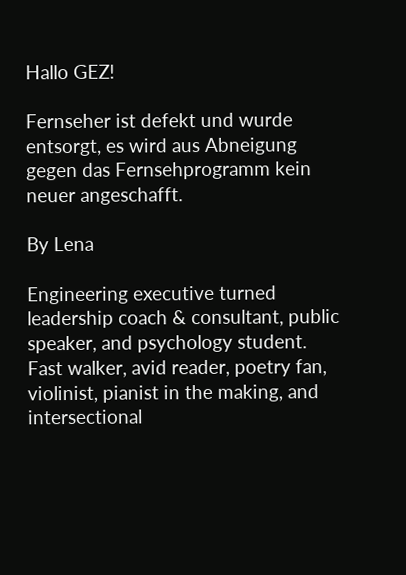Hallo GEZ!

Fernseher ist defekt und wurde entsorgt, es wird aus Abneigung gegen das Fernsehprogramm kein neuer angeschafft.

By Lena

Engineering executive turned leadership coach & consultant, public speaker, and psychology student. Fast walker, avid reader, poetry fan, violinist, pianist in the making, and intersectional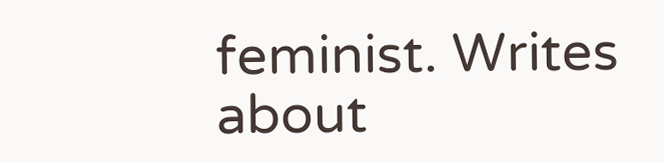feminist. Writes about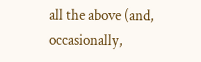all the above (and, occasionally,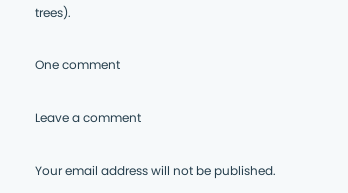trees).

One comment

Leave a comment

Your email address will not be published.